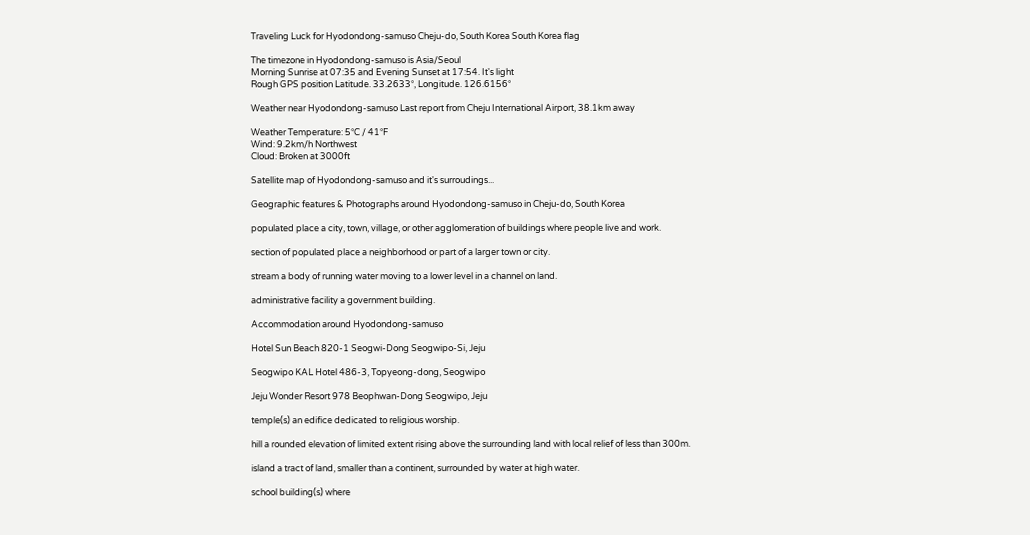Traveling Luck for Hyodondong-samuso Cheju-do, South Korea South Korea flag

The timezone in Hyodondong-samuso is Asia/Seoul
Morning Sunrise at 07:35 and Evening Sunset at 17:54. It's light
Rough GPS position Latitude. 33.2633°, Longitude. 126.6156°

Weather near Hyodondong-samuso Last report from Cheju International Airport, 38.1km away

Weather Temperature: 5°C / 41°F
Wind: 9.2km/h Northwest
Cloud: Broken at 3000ft

Satellite map of Hyodondong-samuso and it's surroudings...

Geographic features & Photographs around Hyodondong-samuso in Cheju-do, South Korea

populated place a city, town, village, or other agglomeration of buildings where people live and work.

section of populated place a neighborhood or part of a larger town or city.

stream a body of running water moving to a lower level in a channel on land.

administrative facility a government building.

Accommodation around Hyodondong-samuso

Hotel Sun Beach 820-1 Seogwi-Dong Seogwipo-Si, Jeju

Seogwipo KAL Hotel 486-3, Topyeong-dong, Seogwipo

Jeju Wonder Resort 978 Beophwan-Dong Seogwipo, Jeju

temple(s) an edifice dedicated to religious worship.

hill a rounded elevation of limited extent rising above the surrounding land with local relief of less than 300m.

island a tract of land, smaller than a continent, surrounded by water at high water.

school building(s) where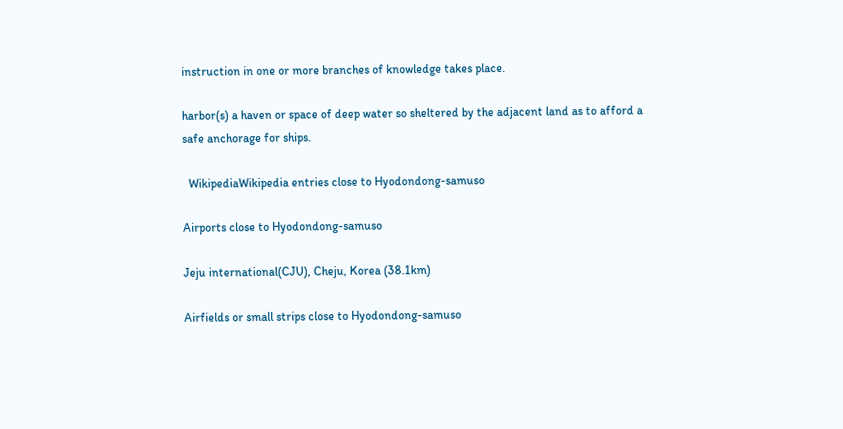instruction in one or more branches of knowledge takes place.

harbor(s) a haven or space of deep water so sheltered by the adjacent land as to afford a safe anchorage for ships.

  WikipediaWikipedia entries close to Hyodondong-samuso

Airports close to Hyodondong-samuso

Jeju international(CJU), Cheju, Korea (38.1km)

Airfields or small strips close to Hyodondong-samuso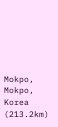Mokpo, Mokpo, Korea (213.2km)